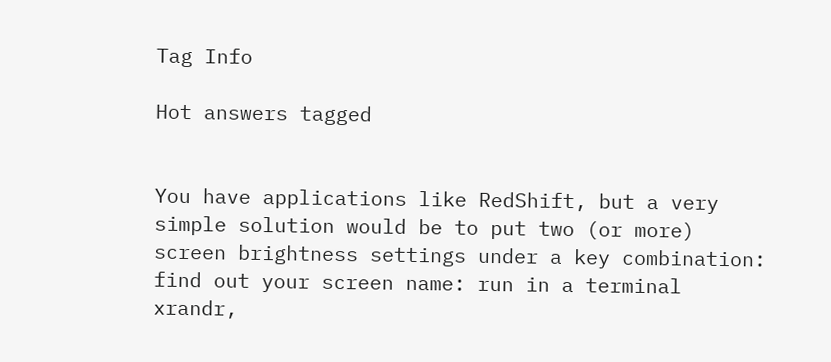Tag Info

Hot answers tagged


You have applications like RedShift, but a very simple solution would be to put two (or more) screen brightness settings under a key combination: find out your screen name: run in a terminal xrandr,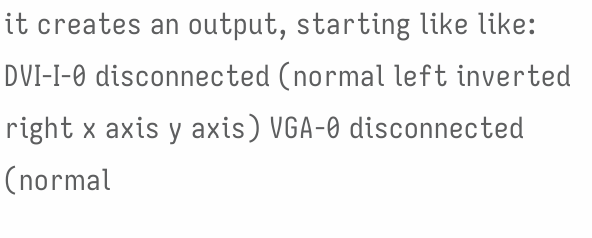it creates an output, starting like like: DVI-I-0 disconnected (normal left inverted right x axis y axis) VGA-0 disconnected (normal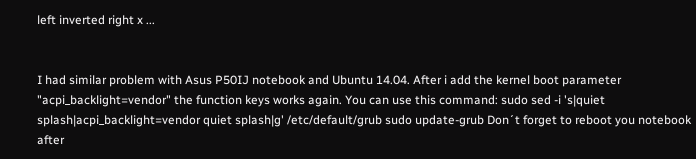left inverted right x ...


I had similar problem with Asus P50IJ notebook and Ubuntu 14.04. After i add the kernel boot parameter "acpi_backlight=vendor" the function keys works again. You can use this command: sudo sed -i 's|quiet splash|acpi_backlight=vendor quiet splash|g' /etc/default/grub sudo update-grub Don´t forget to reboot you notebook after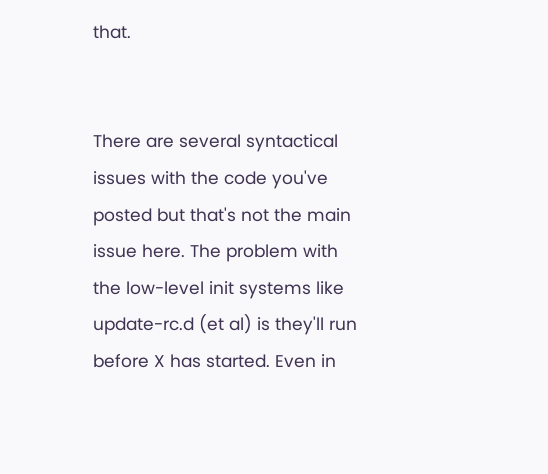that.


There are several syntactical issues with the code you've posted but that's not the main issue here. The problem with the low-level init systems like update-rc.d (et al) is they'll run before X has started. Even in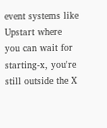event systems like Upstart where you can wait for starting-x, you're still outside the X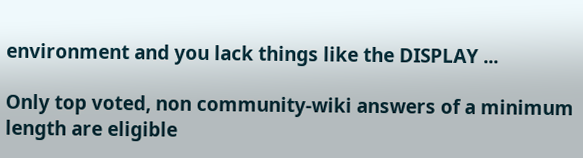environment and you lack things like the DISPLAY ...

Only top voted, non community-wiki answers of a minimum length are eligible